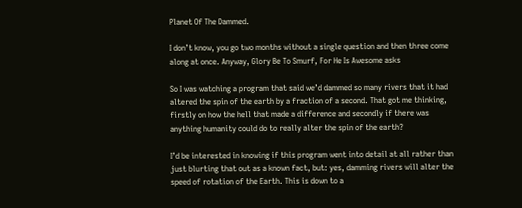Planet Of The Dammed.

I don’t know, you go two months without a single question and then three come along at once. Anyway, Glory Be To Smurf, For He Is Awesome asks

So I was watching a program that said we’d dammed so many rivers that it had altered the spin of the earth by a fraction of a second. That got me thinking, firstly on how the hell that made a difference and secondly if there was anything humanity could do to really alter the spin of the earth?

I’d be interested in knowing if this program went into detail at all rather than just blurting that out as a known fact, but: yes, damming rivers will alter the speed of rotation of the Earth. This is down to a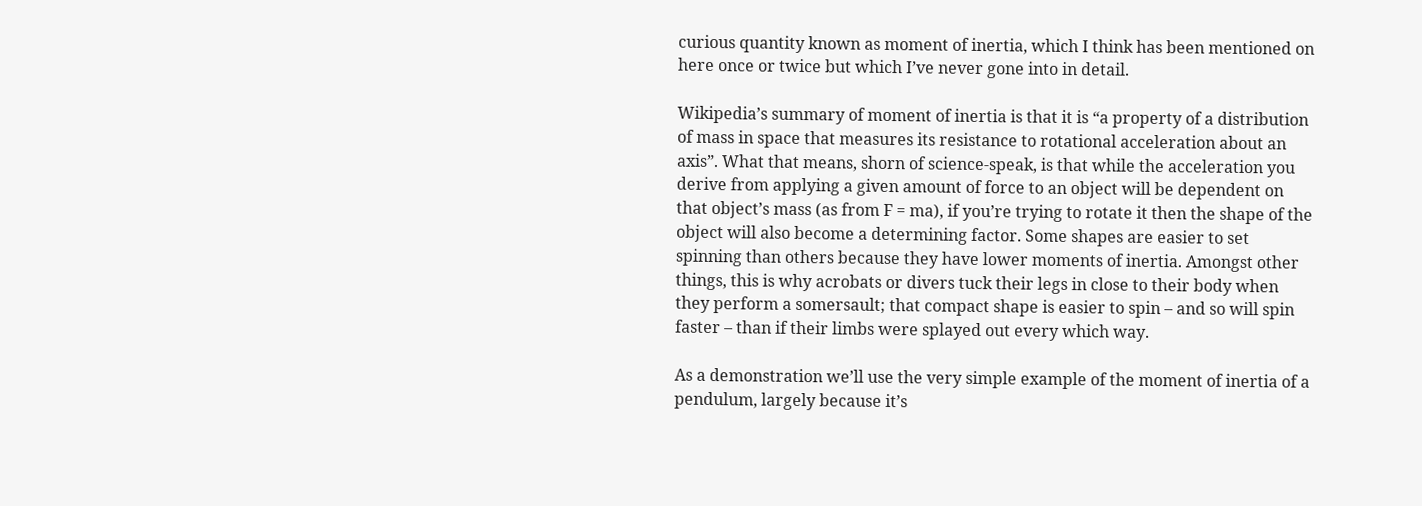curious quantity known as moment of inertia, which I think has been mentioned on here once or twice but which I’ve never gone into in detail.

Wikipedia’s summary of moment of inertia is that it is “a property of a distribution of mass in space that measures its resistance to rotational acceleration about an axis”. What that means, shorn of science-speak, is that while the acceleration you derive from applying a given amount of force to an object will be dependent on that object’s mass (as from F = ma), if you’re trying to rotate it then the shape of the object will also become a determining factor. Some shapes are easier to set spinning than others because they have lower moments of inertia. Amongst other things, this is why acrobats or divers tuck their legs in close to their body when they perform a somersault; that compact shape is easier to spin – and so will spin faster – than if their limbs were splayed out every which way.

As a demonstration we’ll use the very simple example of the moment of inertia of a pendulum, largely because it’s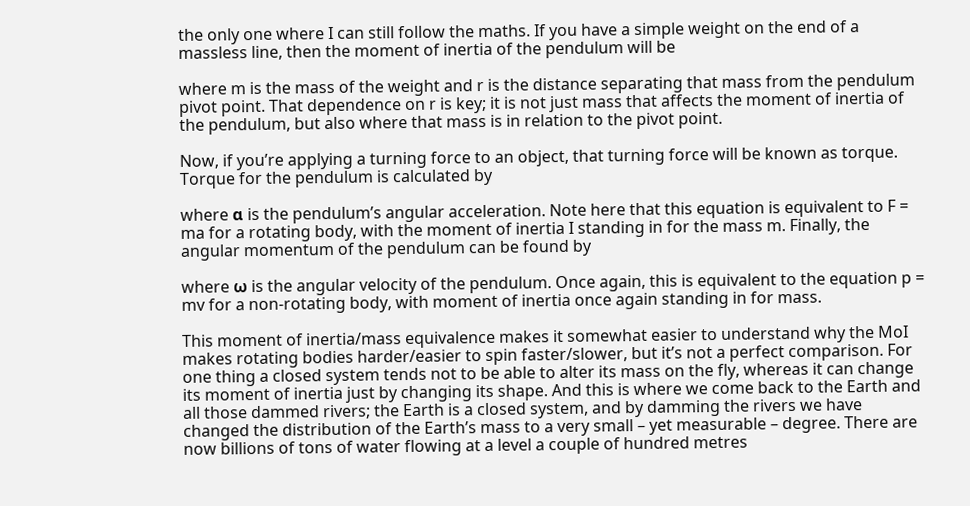the only one where I can still follow the maths. If you have a simple weight on the end of a massless line, then the moment of inertia of the pendulum will be

where m is the mass of the weight and r is the distance separating that mass from the pendulum pivot point. That dependence on r is key; it is not just mass that affects the moment of inertia of the pendulum, but also where that mass is in relation to the pivot point.

Now, if you’re applying a turning force to an object, that turning force will be known as torque. Torque for the pendulum is calculated by

where α is the pendulum’s angular acceleration. Note here that this equation is equivalent to F = ma for a rotating body, with the moment of inertia I standing in for the mass m. Finally, the angular momentum of the pendulum can be found by

where ω is the angular velocity of the pendulum. Once again, this is equivalent to the equation p = mv for a non-rotating body, with moment of inertia once again standing in for mass.

This moment of inertia/mass equivalence makes it somewhat easier to understand why the MoI makes rotating bodies harder/easier to spin faster/slower, but it’s not a perfect comparison. For one thing a closed system tends not to be able to alter its mass on the fly, whereas it can change its moment of inertia just by changing its shape. And this is where we come back to the Earth and all those dammed rivers; the Earth is a closed system, and by damming the rivers we have changed the distribution of the Earth’s mass to a very small – yet measurable – degree. There are now billions of tons of water flowing at a level a couple of hundred metres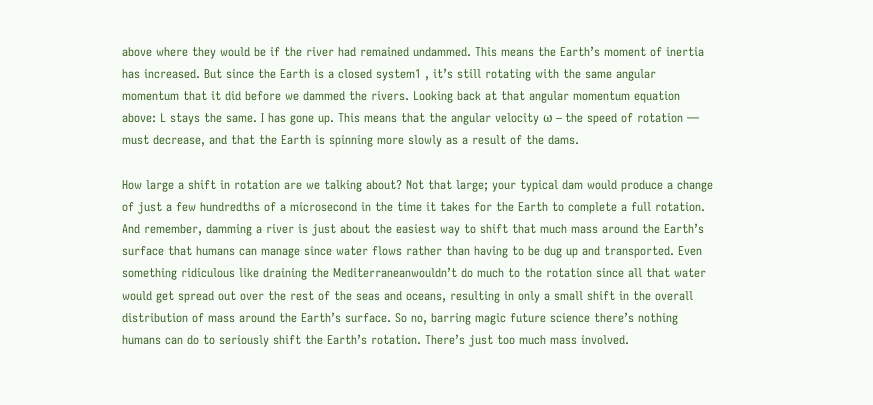above where they would be if the river had remained undammed. This means the Earth’s moment of inertia has increased. But since the Earth is a closed system1 , it’s still rotating with the same angular momentum that it did before we dammed the rivers. Looking back at that angular momentum equation above: L stays the same. I has gone up. This means that the angular velocity ω – the speed of rotation — must decrease, and that the Earth is spinning more slowly as a result of the dams.

How large a shift in rotation are we talking about? Not that large; your typical dam would produce a change of just a few hundredths of a microsecond in the time it takes for the Earth to complete a full rotation. And remember, damming a river is just about the easiest way to shift that much mass around the Earth’s surface that humans can manage since water flows rather than having to be dug up and transported. Even something ridiculous like draining the Mediterraneanwouldn’t do much to the rotation since all that water would get spread out over the rest of the seas and oceans, resulting in only a small shift in the overall distribution of mass around the Earth’s surface. So no, barring magic future science there’s nothing humans can do to seriously shift the Earth’s rotation. There’s just too much mass involved.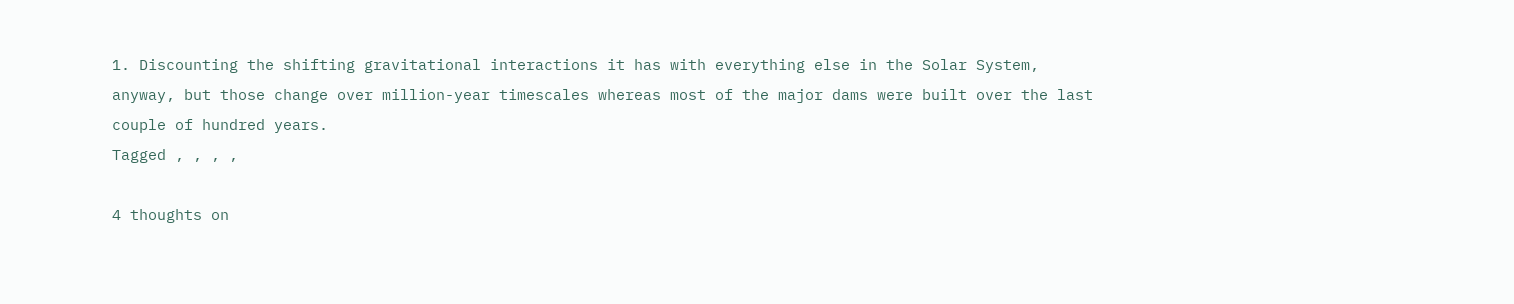1. Discounting the shifting gravitational interactions it has with everything else in the Solar System, anyway, but those change over million-year timescales whereas most of the major dams were built over the last couple of hundred years.
Tagged , , , ,

4 thoughts on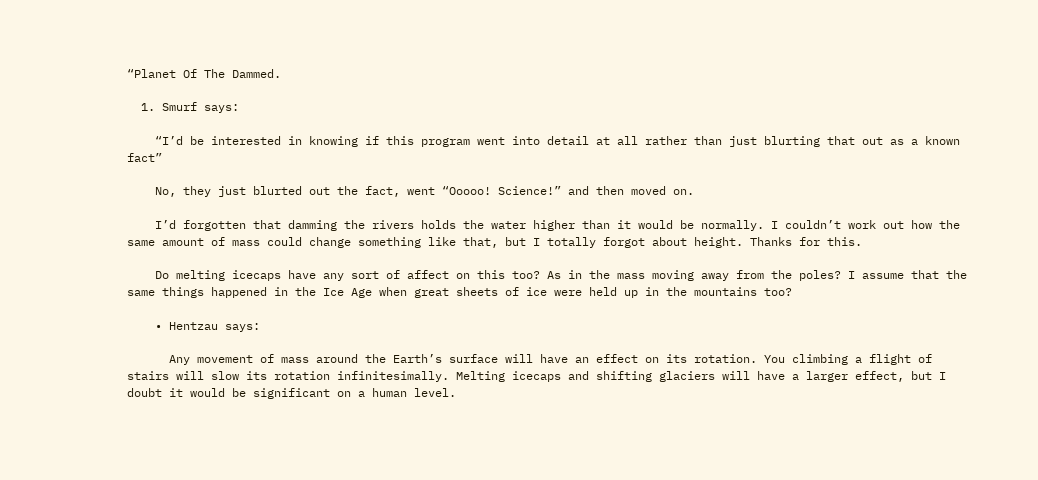“Planet Of The Dammed.

  1. Smurf says:

    “I’d be interested in knowing if this program went into detail at all rather than just blurting that out as a known fact”

    No, they just blurted out the fact, went “Ooooo! Science!” and then moved on.

    I’d forgotten that damming the rivers holds the water higher than it would be normally. I couldn’t work out how the same amount of mass could change something like that, but I totally forgot about height. Thanks for this.

    Do melting icecaps have any sort of affect on this too? As in the mass moving away from the poles? I assume that the same things happened in the Ice Age when great sheets of ice were held up in the mountains too?

    • Hentzau says:

      Any movement of mass around the Earth’s surface will have an effect on its rotation. You climbing a flight of stairs will slow its rotation infinitesimally. Melting icecaps and shifting glaciers will have a larger effect, but I doubt it would be significant on a human level.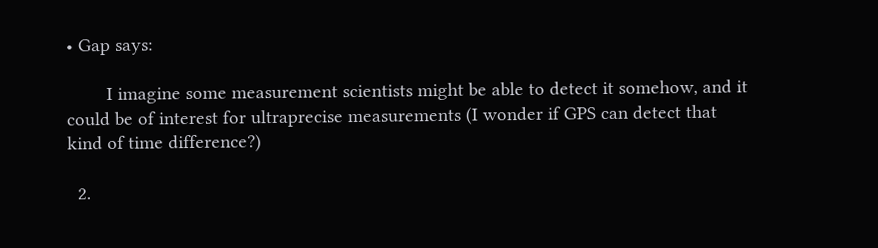• Gap says:

        I imagine some measurement scientists might be able to detect it somehow, and it could be of interest for ultraprecise measurements (I wonder if GPS can detect that kind of time difference?)

  2.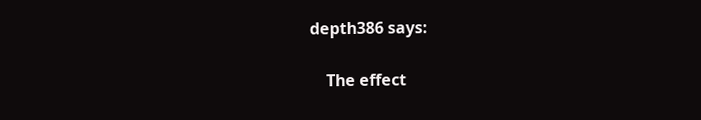depth386 says:

    The effect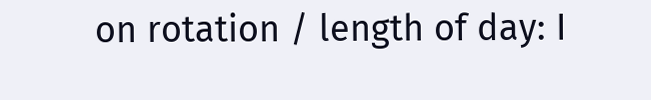on rotation / length of day: I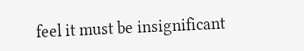feel it must be insignificant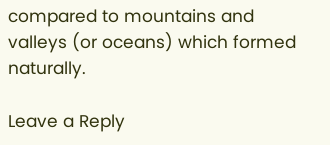compared to mountains and valleys (or oceans) which formed naturally.

Leave a Reply